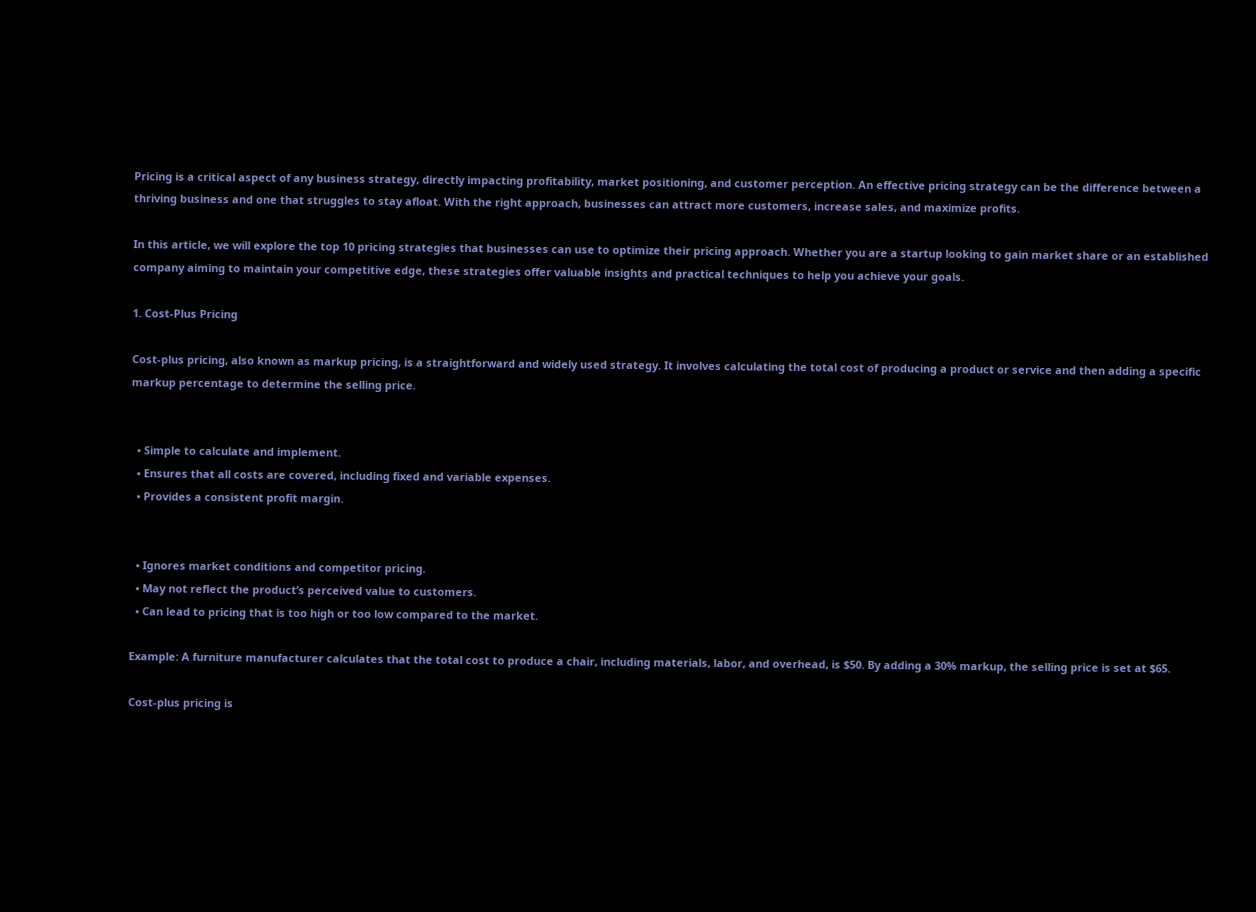Pricing is a critical aspect of any business strategy, directly impacting profitability, market positioning, and customer perception. An effective pricing strategy can be the difference between a thriving business and one that struggles to stay afloat. With the right approach, businesses can attract more customers, increase sales, and maximize profits.

In this article, we will explore the top 10 pricing strategies that businesses can use to optimize their pricing approach. Whether you are a startup looking to gain market share or an established company aiming to maintain your competitive edge, these strategies offer valuable insights and practical techniques to help you achieve your goals.

1. Cost-Plus Pricing

Cost-plus pricing, also known as markup pricing, is a straightforward and widely used strategy. It involves calculating the total cost of producing a product or service and then adding a specific markup percentage to determine the selling price.


  • Simple to calculate and implement.
  • Ensures that all costs are covered, including fixed and variable expenses.
  • Provides a consistent profit margin.


  • Ignores market conditions and competitor pricing.
  • May not reflect the product’s perceived value to customers.
  • Can lead to pricing that is too high or too low compared to the market.

Example: A furniture manufacturer calculates that the total cost to produce a chair, including materials, labor, and overhead, is $50. By adding a 30% markup, the selling price is set at $65.

Cost-plus pricing is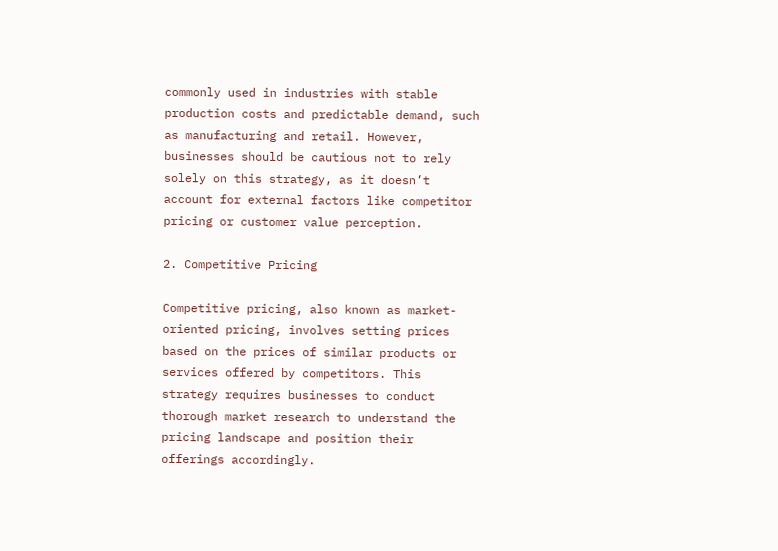commonly used in industries with stable production costs and predictable demand, such as manufacturing and retail. However, businesses should be cautious not to rely solely on this strategy, as it doesn’t account for external factors like competitor pricing or customer value perception.

2. Competitive Pricing

Competitive pricing, also known as market-oriented pricing, involves setting prices based on the prices of similar products or services offered by competitors. This strategy requires businesses to conduct thorough market research to understand the pricing landscape and position their offerings accordingly.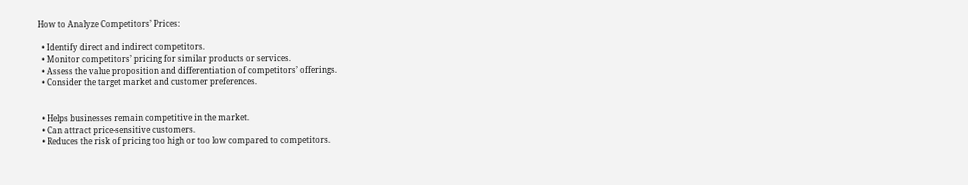How to Analyze Competitors’ Prices:

  • Identify direct and indirect competitors.
  • Monitor competitors’ pricing for similar products or services.
  • Assess the value proposition and differentiation of competitors’ offerings.
  • Consider the target market and customer preferences.


  • Helps businesses remain competitive in the market.
  • Can attract price-sensitive customers.
  • Reduces the risk of pricing too high or too low compared to competitors.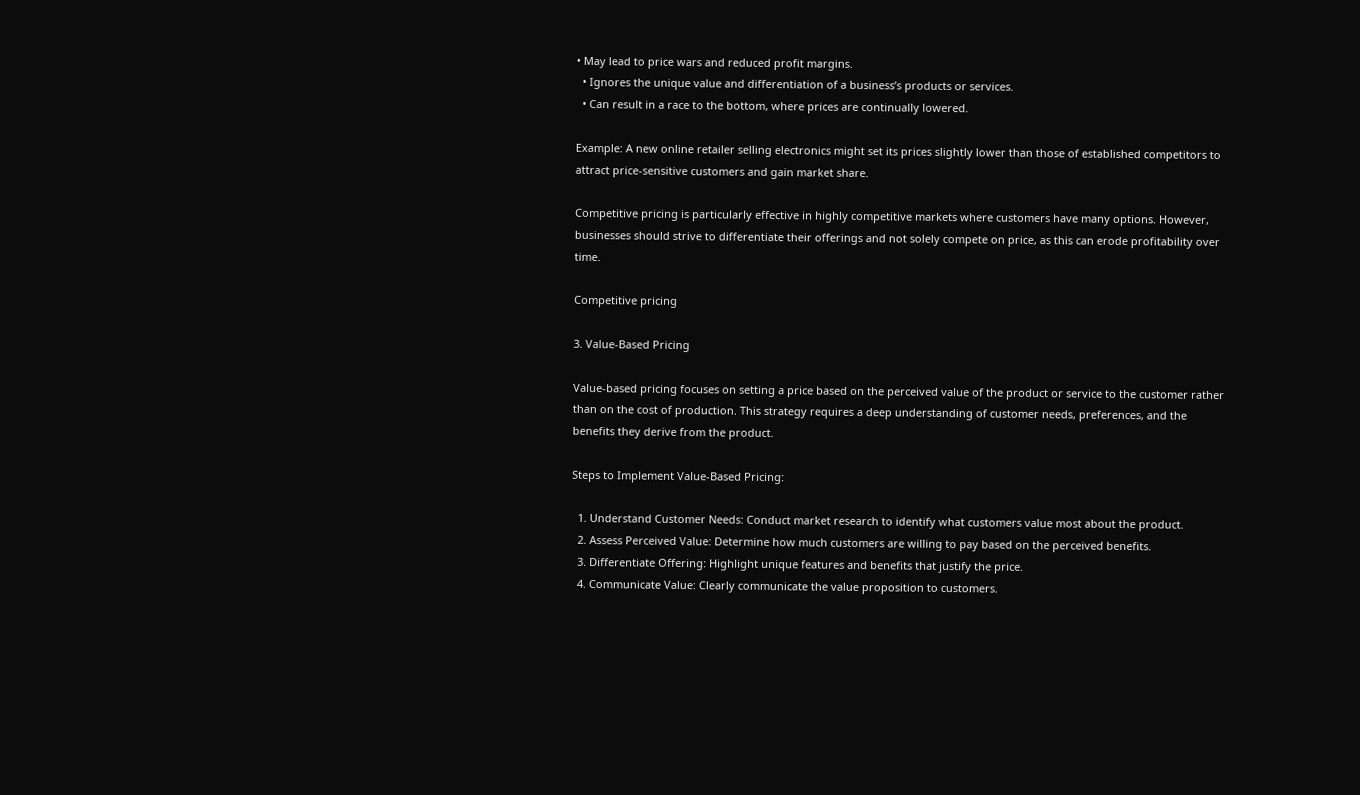• May lead to price wars and reduced profit margins.
  • Ignores the unique value and differentiation of a business’s products or services.
  • Can result in a race to the bottom, where prices are continually lowered.

Example: A new online retailer selling electronics might set its prices slightly lower than those of established competitors to attract price-sensitive customers and gain market share.

Competitive pricing is particularly effective in highly competitive markets where customers have many options. However, businesses should strive to differentiate their offerings and not solely compete on price, as this can erode profitability over time.

Competitive pricing

3. Value-Based Pricing

Value-based pricing focuses on setting a price based on the perceived value of the product or service to the customer rather than on the cost of production. This strategy requires a deep understanding of customer needs, preferences, and the benefits they derive from the product.

Steps to Implement Value-Based Pricing:

  1. Understand Customer Needs: Conduct market research to identify what customers value most about the product.
  2. Assess Perceived Value: Determine how much customers are willing to pay based on the perceived benefits.
  3. Differentiate Offering: Highlight unique features and benefits that justify the price.
  4. Communicate Value: Clearly communicate the value proposition to customers.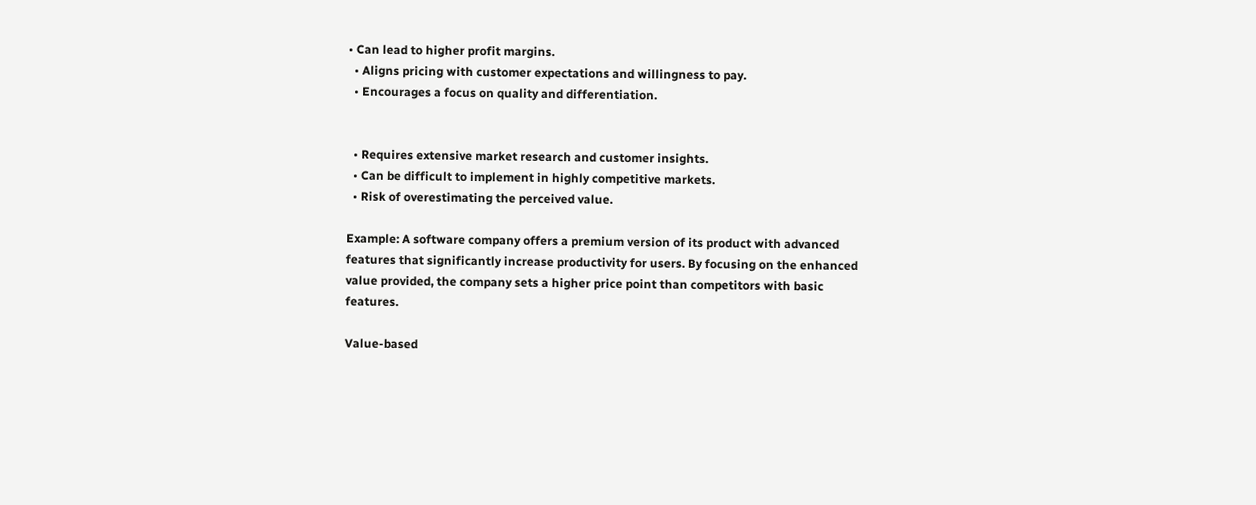• Can lead to higher profit margins.
  • Aligns pricing with customer expectations and willingness to pay.
  • Encourages a focus on quality and differentiation.


  • Requires extensive market research and customer insights.
  • Can be difficult to implement in highly competitive markets.
  • Risk of overestimating the perceived value.

Example: A software company offers a premium version of its product with advanced features that significantly increase productivity for users. By focusing on the enhanced value provided, the company sets a higher price point than competitors with basic features.

Value-based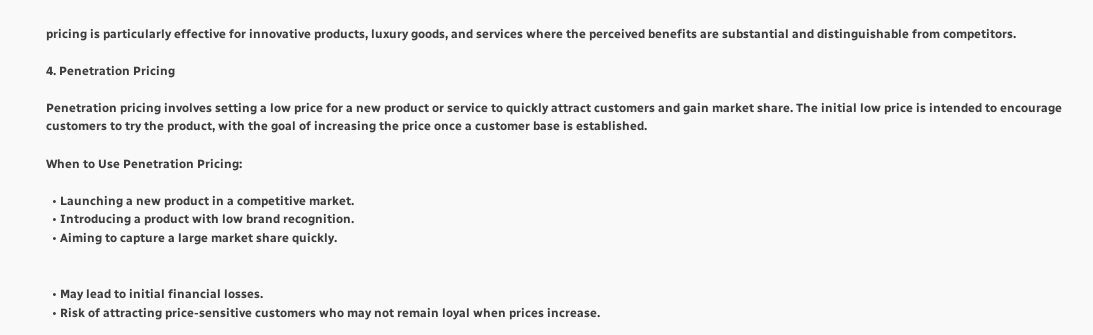pricing is particularly effective for innovative products, luxury goods, and services where the perceived benefits are substantial and distinguishable from competitors.

4. Penetration Pricing

Penetration pricing involves setting a low price for a new product or service to quickly attract customers and gain market share. The initial low price is intended to encourage customers to try the product, with the goal of increasing the price once a customer base is established.

When to Use Penetration Pricing:

  • Launching a new product in a competitive market.
  • Introducing a product with low brand recognition.
  • Aiming to capture a large market share quickly.


  • May lead to initial financial losses.
  • Risk of attracting price-sensitive customers who may not remain loyal when prices increase.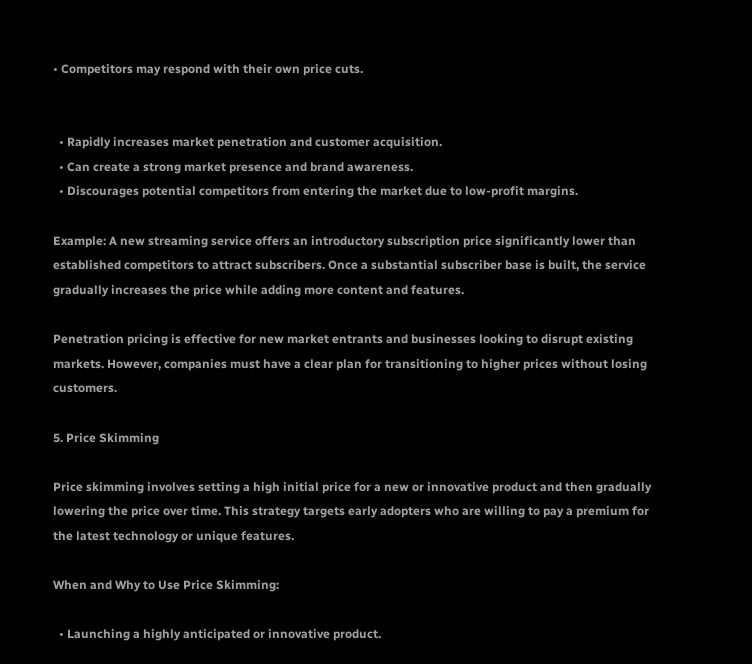• Competitors may respond with their own price cuts.


  • Rapidly increases market penetration and customer acquisition.
  • Can create a strong market presence and brand awareness.
  • Discourages potential competitors from entering the market due to low-profit margins.

Example: A new streaming service offers an introductory subscription price significantly lower than established competitors to attract subscribers. Once a substantial subscriber base is built, the service gradually increases the price while adding more content and features.

Penetration pricing is effective for new market entrants and businesses looking to disrupt existing markets. However, companies must have a clear plan for transitioning to higher prices without losing customers.

5. Price Skimming

Price skimming involves setting a high initial price for a new or innovative product and then gradually lowering the price over time. This strategy targets early adopters who are willing to pay a premium for the latest technology or unique features.

When and Why to Use Price Skimming:

  • Launching a highly anticipated or innovative product.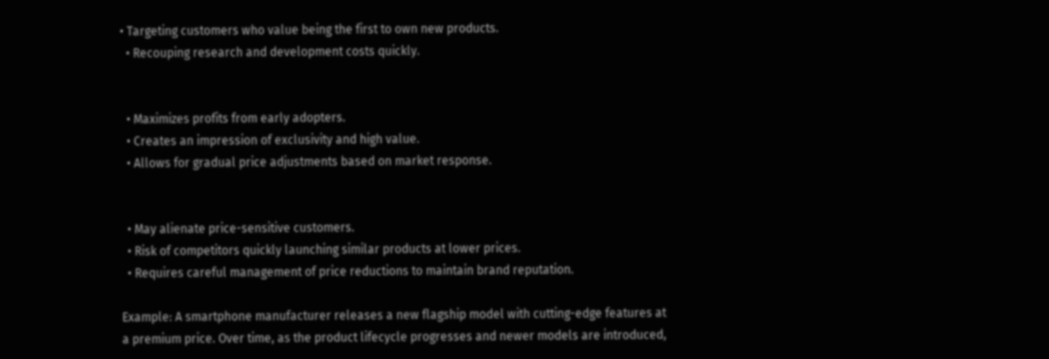• Targeting customers who value being the first to own new products.
  • Recouping research and development costs quickly.


  • Maximizes profits from early adopters.
  • Creates an impression of exclusivity and high value.
  • Allows for gradual price adjustments based on market response.


  • May alienate price-sensitive customers.
  • Risk of competitors quickly launching similar products at lower prices.
  • Requires careful management of price reductions to maintain brand reputation.

Example: A smartphone manufacturer releases a new flagship model with cutting-edge features at a premium price. Over time, as the product lifecycle progresses and newer models are introduced,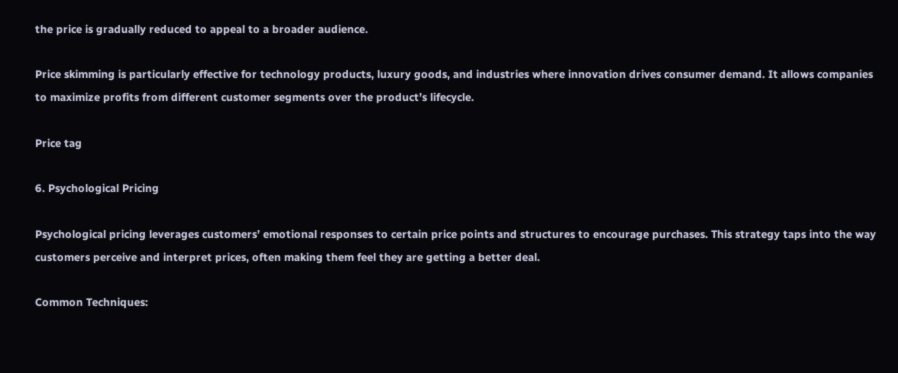the price is gradually reduced to appeal to a broader audience.

Price skimming is particularly effective for technology products, luxury goods, and industries where innovation drives consumer demand. It allows companies to maximize profits from different customer segments over the product’s lifecycle.

Price tag

6. Psychological Pricing

Psychological pricing leverages customers’ emotional responses to certain price points and structures to encourage purchases. This strategy taps into the way customers perceive and interpret prices, often making them feel they are getting a better deal.

Common Techniques: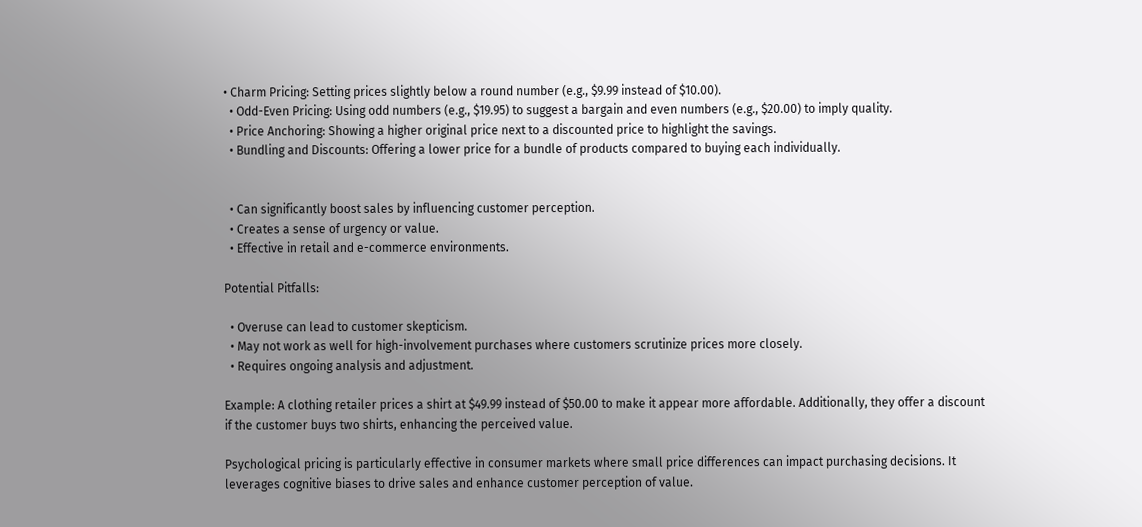• Charm Pricing: Setting prices slightly below a round number (e.g., $9.99 instead of $10.00).
  • Odd-Even Pricing: Using odd numbers (e.g., $19.95) to suggest a bargain and even numbers (e.g., $20.00) to imply quality.
  • Price Anchoring: Showing a higher original price next to a discounted price to highlight the savings.
  • Bundling and Discounts: Offering a lower price for a bundle of products compared to buying each individually.


  • Can significantly boost sales by influencing customer perception.
  • Creates a sense of urgency or value.
  • Effective in retail and e-commerce environments.

Potential Pitfalls:

  • Overuse can lead to customer skepticism.
  • May not work as well for high-involvement purchases where customers scrutinize prices more closely.
  • Requires ongoing analysis and adjustment.

Example: A clothing retailer prices a shirt at $49.99 instead of $50.00 to make it appear more affordable. Additionally, they offer a discount if the customer buys two shirts, enhancing the perceived value.

Psychological pricing is particularly effective in consumer markets where small price differences can impact purchasing decisions. It leverages cognitive biases to drive sales and enhance customer perception of value.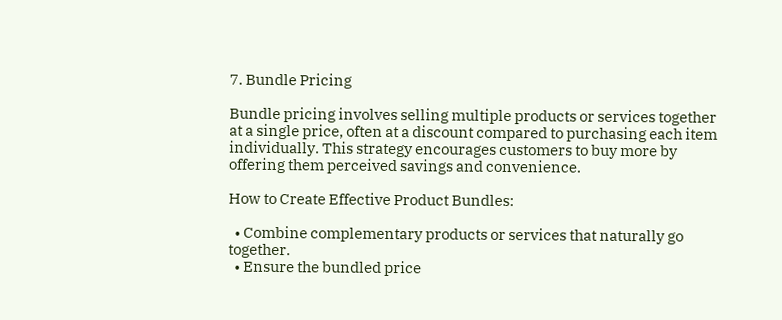7. Bundle Pricing

Bundle pricing involves selling multiple products or services together at a single price, often at a discount compared to purchasing each item individually. This strategy encourages customers to buy more by offering them perceived savings and convenience.

How to Create Effective Product Bundles:

  • Combine complementary products or services that naturally go together.
  • Ensure the bundled price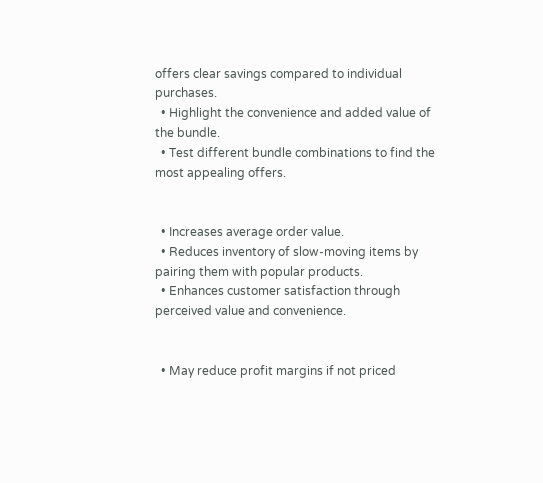offers clear savings compared to individual purchases.
  • Highlight the convenience and added value of the bundle.
  • Test different bundle combinations to find the most appealing offers.


  • Increases average order value.
  • Reduces inventory of slow-moving items by pairing them with popular products.
  • Enhances customer satisfaction through perceived value and convenience.


  • May reduce profit margins if not priced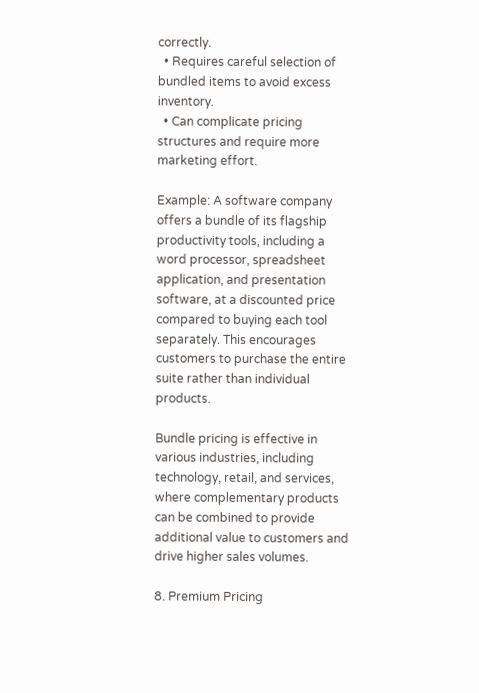correctly.
  • Requires careful selection of bundled items to avoid excess inventory.
  • Can complicate pricing structures and require more marketing effort.

Example: A software company offers a bundle of its flagship productivity tools, including a word processor, spreadsheet application, and presentation software, at a discounted price compared to buying each tool separately. This encourages customers to purchase the entire suite rather than individual products.

Bundle pricing is effective in various industries, including technology, retail, and services, where complementary products can be combined to provide additional value to customers and drive higher sales volumes.

8. Premium Pricing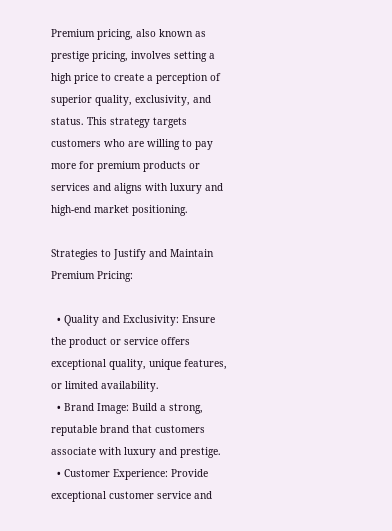Premium pricing, also known as prestige pricing, involves setting a high price to create a perception of superior quality, exclusivity, and status. This strategy targets customers who are willing to pay more for premium products or services and aligns with luxury and high-end market positioning.

Strategies to Justify and Maintain Premium Pricing:

  • Quality and Exclusivity: Ensure the product or service offers exceptional quality, unique features, or limited availability.
  • Brand Image: Build a strong, reputable brand that customers associate with luxury and prestige.
  • Customer Experience: Provide exceptional customer service and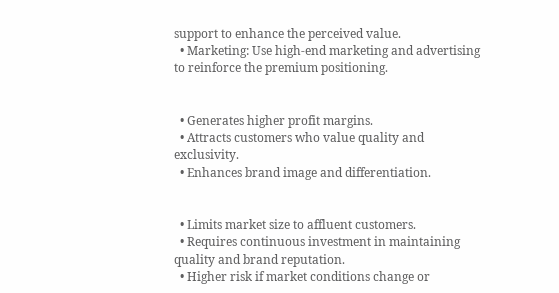support to enhance the perceived value.
  • Marketing: Use high-end marketing and advertising to reinforce the premium positioning.


  • Generates higher profit margins.
  • Attracts customers who value quality and exclusivity.
  • Enhances brand image and differentiation.


  • Limits market size to affluent customers.
  • Requires continuous investment in maintaining quality and brand reputation.
  • Higher risk if market conditions change or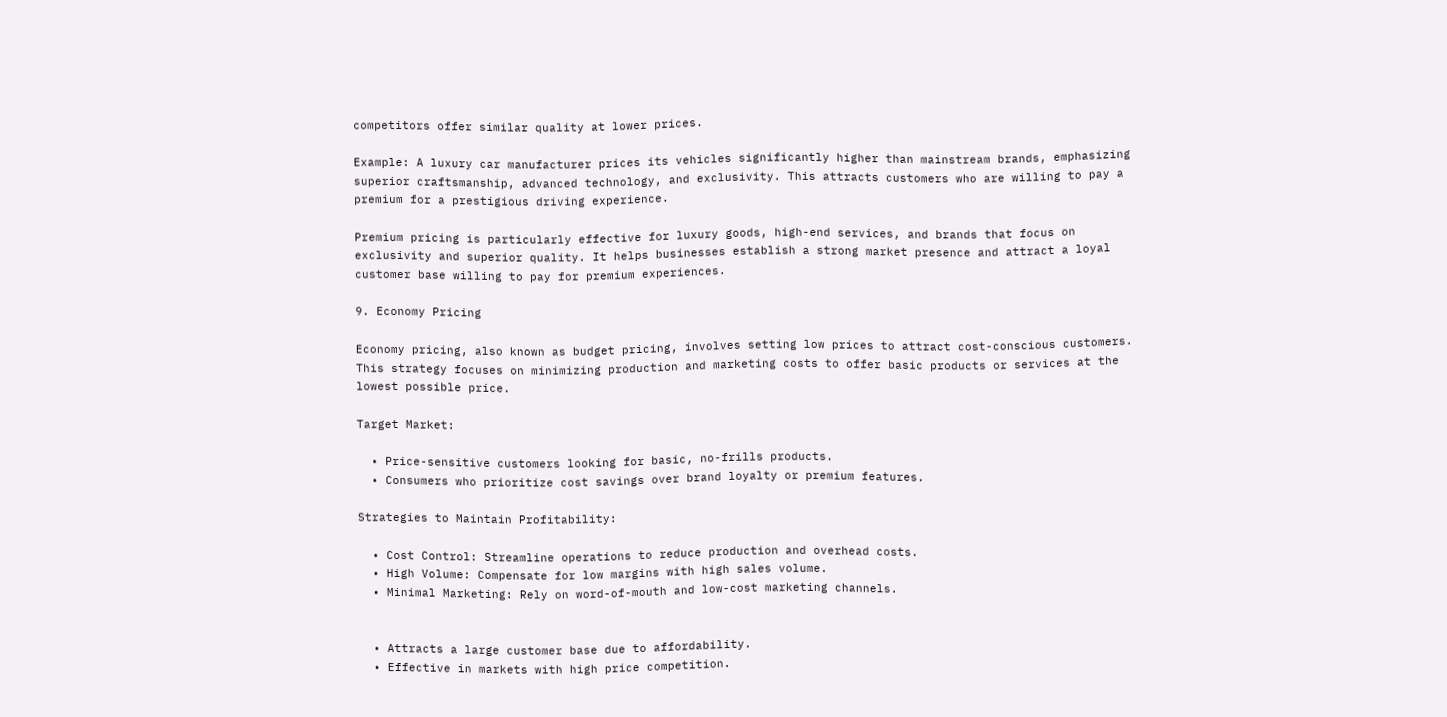competitors offer similar quality at lower prices.

Example: A luxury car manufacturer prices its vehicles significantly higher than mainstream brands, emphasizing superior craftsmanship, advanced technology, and exclusivity. This attracts customers who are willing to pay a premium for a prestigious driving experience.

Premium pricing is particularly effective for luxury goods, high-end services, and brands that focus on exclusivity and superior quality. It helps businesses establish a strong market presence and attract a loyal customer base willing to pay for premium experiences.

9. Economy Pricing

Economy pricing, also known as budget pricing, involves setting low prices to attract cost-conscious customers. This strategy focuses on minimizing production and marketing costs to offer basic products or services at the lowest possible price.

Target Market:

  • Price-sensitive customers looking for basic, no-frills products.
  • Consumers who prioritize cost savings over brand loyalty or premium features.

Strategies to Maintain Profitability:

  • Cost Control: Streamline operations to reduce production and overhead costs.
  • High Volume: Compensate for low margins with high sales volume.
  • Minimal Marketing: Rely on word-of-mouth and low-cost marketing channels.


  • Attracts a large customer base due to affordability.
  • Effective in markets with high price competition.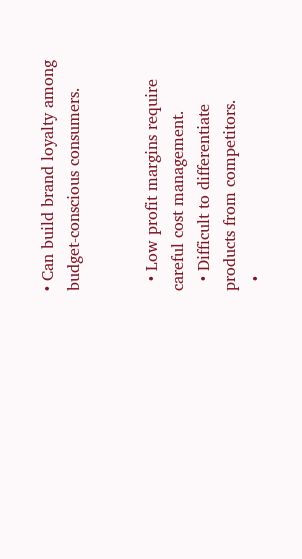• Can build brand loyalty among budget-conscious consumers.


  • Low profit margins require careful cost management.
  • Difficult to differentiate products from competitors.
  •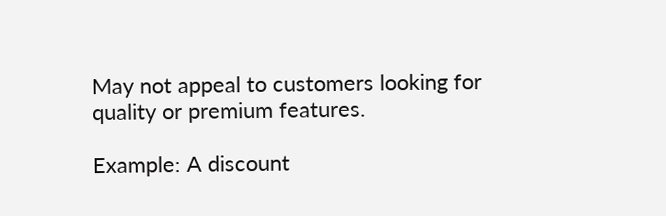May not appeal to customers looking for quality or premium features.

Example: A discount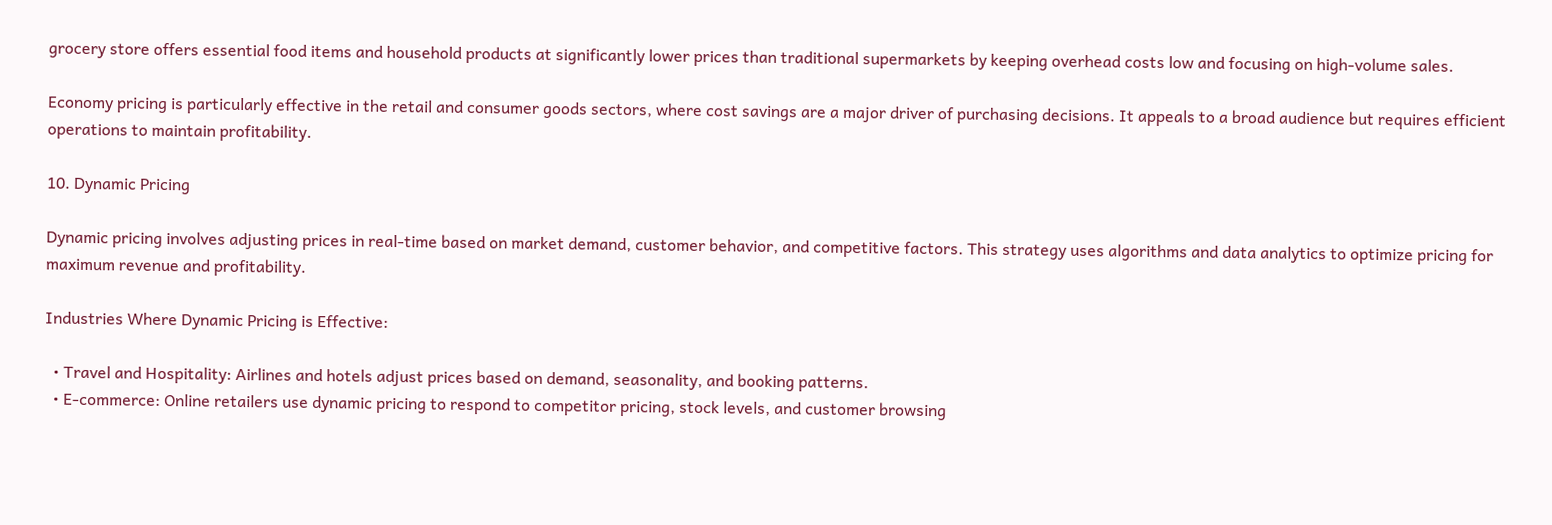grocery store offers essential food items and household products at significantly lower prices than traditional supermarkets by keeping overhead costs low and focusing on high-volume sales.

Economy pricing is particularly effective in the retail and consumer goods sectors, where cost savings are a major driver of purchasing decisions. It appeals to a broad audience but requires efficient operations to maintain profitability.

10. Dynamic Pricing

Dynamic pricing involves adjusting prices in real-time based on market demand, customer behavior, and competitive factors. This strategy uses algorithms and data analytics to optimize pricing for maximum revenue and profitability.

Industries Where Dynamic Pricing is Effective:

  • Travel and Hospitality: Airlines and hotels adjust prices based on demand, seasonality, and booking patterns.
  • E-commerce: Online retailers use dynamic pricing to respond to competitor pricing, stock levels, and customer browsing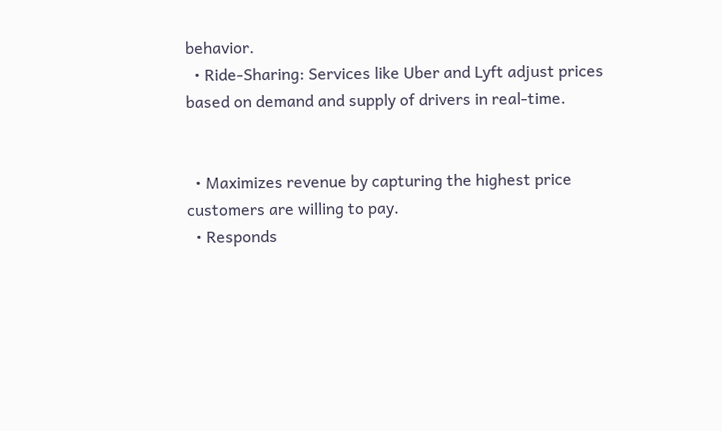behavior.
  • Ride-Sharing: Services like Uber and Lyft adjust prices based on demand and supply of drivers in real-time.


  • Maximizes revenue by capturing the highest price customers are willing to pay.
  • Responds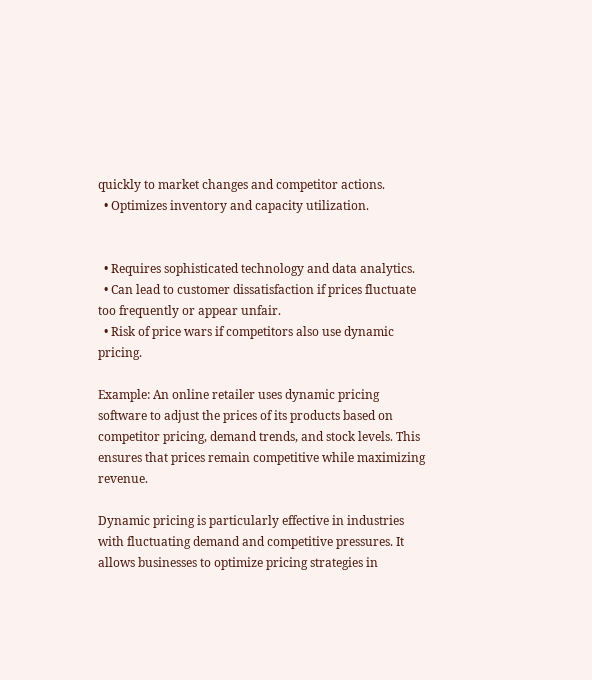quickly to market changes and competitor actions.
  • Optimizes inventory and capacity utilization.


  • Requires sophisticated technology and data analytics.
  • Can lead to customer dissatisfaction if prices fluctuate too frequently or appear unfair.
  • Risk of price wars if competitors also use dynamic pricing.

Example: An online retailer uses dynamic pricing software to adjust the prices of its products based on competitor pricing, demand trends, and stock levels. This ensures that prices remain competitive while maximizing revenue.

Dynamic pricing is particularly effective in industries with fluctuating demand and competitive pressures. It allows businesses to optimize pricing strategies in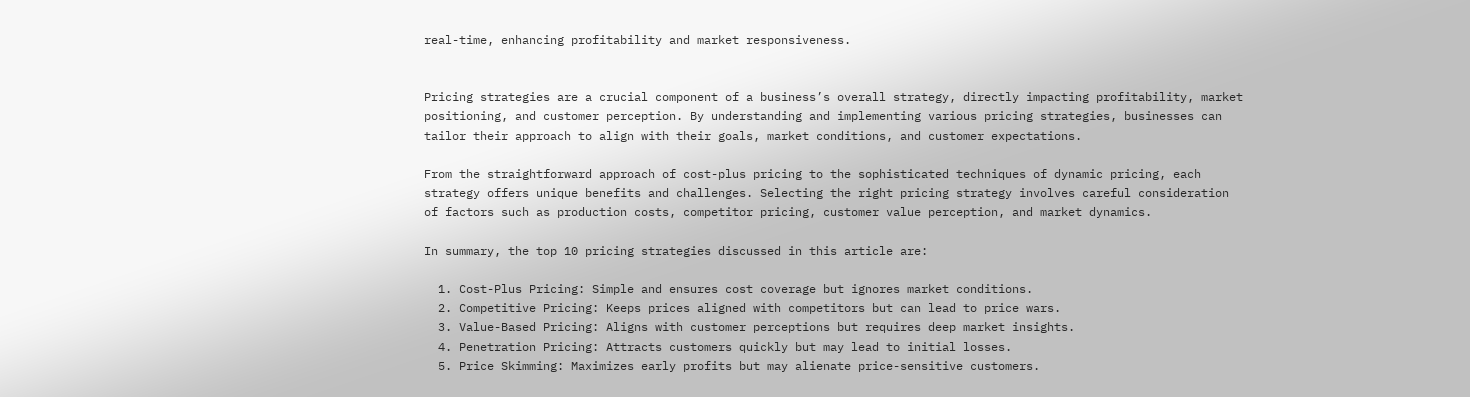real-time, enhancing profitability and market responsiveness.


Pricing strategies are a crucial component of a business’s overall strategy, directly impacting profitability, market positioning, and customer perception. By understanding and implementing various pricing strategies, businesses can tailor their approach to align with their goals, market conditions, and customer expectations.

From the straightforward approach of cost-plus pricing to the sophisticated techniques of dynamic pricing, each strategy offers unique benefits and challenges. Selecting the right pricing strategy involves careful consideration of factors such as production costs, competitor pricing, customer value perception, and market dynamics.

In summary, the top 10 pricing strategies discussed in this article are:

  1. Cost-Plus Pricing: Simple and ensures cost coverage but ignores market conditions.
  2. Competitive Pricing: Keeps prices aligned with competitors but can lead to price wars.
  3. Value-Based Pricing: Aligns with customer perceptions but requires deep market insights.
  4. Penetration Pricing: Attracts customers quickly but may lead to initial losses.
  5. Price Skimming: Maximizes early profits but may alienate price-sensitive customers.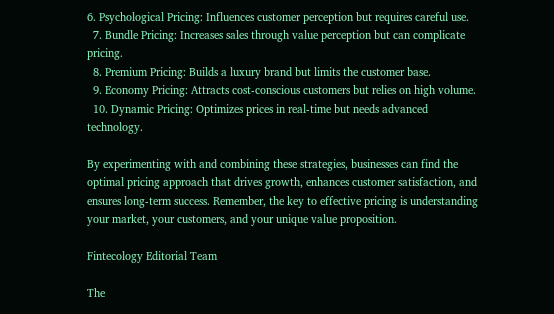6. Psychological Pricing: Influences customer perception but requires careful use.
  7. Bundle Pricing: Increases sales through value perception but can complicate pricing.
  8. Premium Pricing: Builds a luxury brand but limits the customer base.
  9. Economy Pricing: Attracts cost-conscious customers but relies on high volume.
  10. Dynamic Pricing: Optimizes prices in real-time but needs advanced technology.

By experimenting with and combining these strategies, businesses can find the optimal pricing approach that drives growth, enhances customer satisfaction, and ensures long-term success. Remember, the key to effective pricing is understanding your market, your customers, and your unique value proposition.

Fintecology Editorial Team

The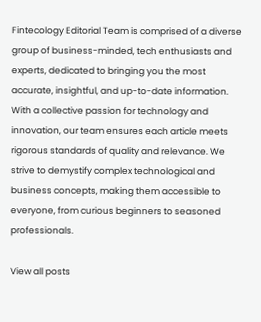Fintecology Editorial Team is comprised of a diverse group of business-minded, tech enthusiasts and experts, dedicated to bringing you the most accurate, insightful, and up-to-date information. With a collective passion for technology and innovation, our team ensures each article meets rigorous standards of quality and relevance. We strive to demystify complex technological and business concepts, making them accessible to everyone, from curious beginners to seasoned professionals.

View all posts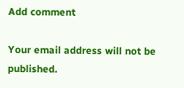Add comment

Your email address will not be published.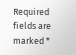Required fields are marked *